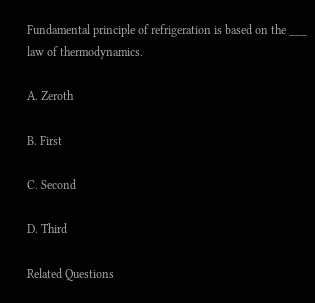Fundamental principle of refrigeration is based on the ___ law of thermodynamics.

A. Zeroth

B. First

C. Second

D. Third

Related Questions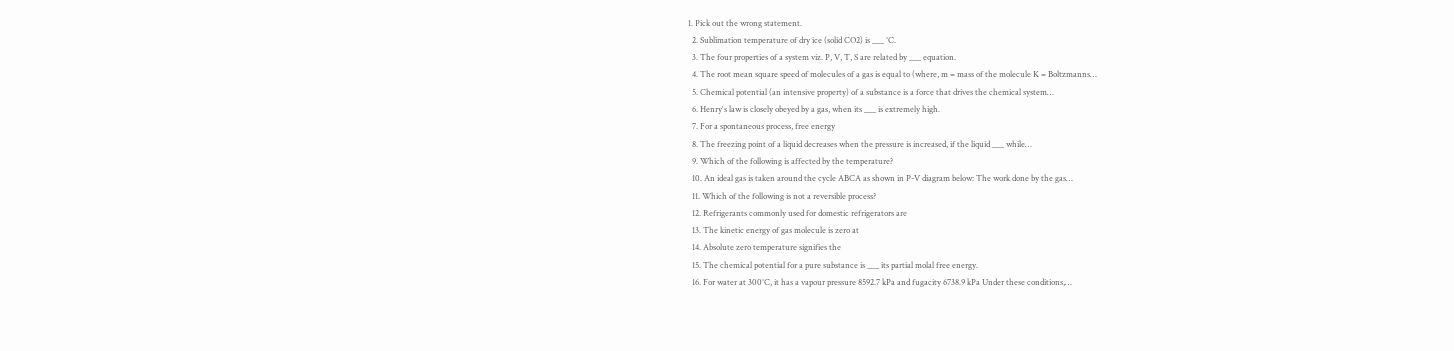1. Pick out the wrong statement.
  2. Sublimation temperature of dry ice (solid CO2) is ___ °C.
  3. The four properties of a system viz. P, V, T, S are related by ___ equation.
  4. The root mean square speed of molecules of a gas is equal to (where, m = mass of the molecule K = Boltzmanns…
  5. Chemical potential (an intensive property) of a substance is a force that drives the chemical system…
  6. Henry's law is closely obeyed by a gas, when its ___ is extremely high.
  7. For a spontaneous process, free energy
  8. The freezing point of a liquid decreases when the pressure is increased, if the liquid ___ while…
  9. Which of the following is affected by the temperature?
  10. An ideal gas is taken around the cycle ABCA as shown in P-V diagram below: The work done by the gas…
  11. Which of the following is not a reversible process?
  12. Refrigerants commonly used for domestic refrigerators are
  13. The kinetic energy of gas molecule is zero at
  14. Absolute zero temperature signifies the
  15. The chemical potential for a pure substance is ___ its partial molal free energy.
  16. For water at 300°C, it has a vapour pressure 8592.7 kPa and fugacity 6738.9 kPa Under these conditions,…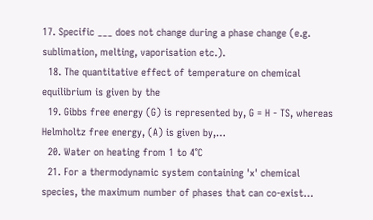17. Specific ___ does not change during a phase change (e.g. sublimation, melting, vaporisation etc.).
  18. The quantitative effect of temperature on chemical equilibrium is given by the
  19. Gibbs free energy (G) is represented by, G = H - TS, whereas Helmholtz free energy, (A) is given by,…
  20. Water on heating from 1 to 4°C
  21. For a thermodynamic system containing 'x' chemical species, the maximum number of phases that can co-exist…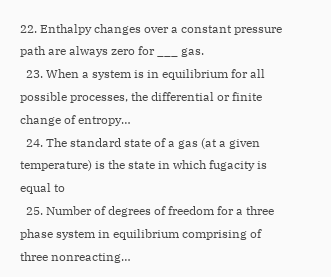22. Enthalpy changes over a constant pressure path are always zero for ___ gas.
  23. When a system is in equilibrium for all possible processes, the differential or finite change of entropy…
  24. The standard state of a gas (at a given temperature) is the state in which fugacity is equal to
  25. Number of degrees of freedom for a three phase system in equilibrium comprising of three nonreacting…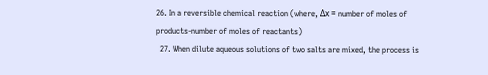26. In a reversible chemical reaction (where, Δx = number of moles of products-number of moles of reactants)
  27. When dilute aqueous solutions of two salts are mixed, the process is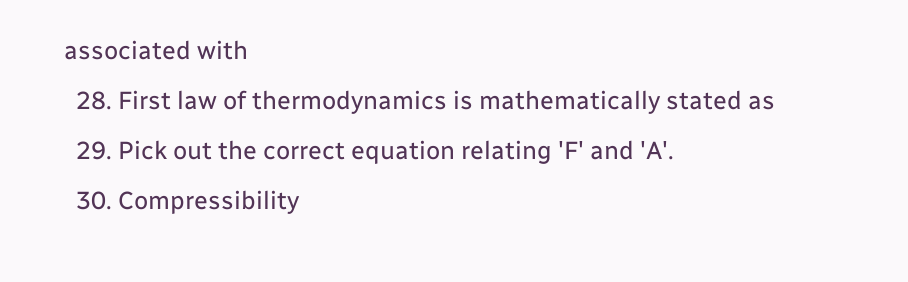associated with
  28. First law of thermodynamics is mathematically stated as
  29. Pick out the correct equation relating 'F' and 'A'.
  30. Compressibility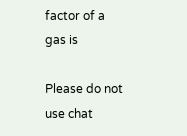factor of a gas is

Please do not use chat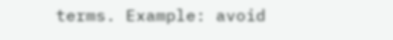terms. Example: avoid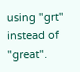using "grt" instead of "great".